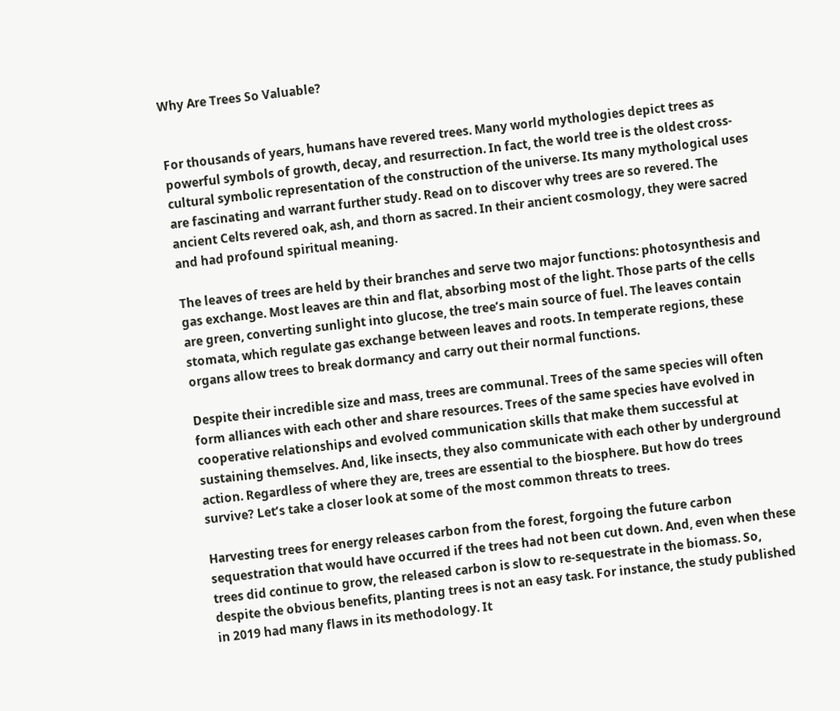Why Are Trees So Valuable?


For thousands of years, humans have revered trees. Many world mythologies depict trees as powerful symbols of growth, decay, and resurrection. In fact, the world tree is the oldest cross-cultural symbolic representation of the construction of the universe. Its many mythological uses are fascinating and warrant further study. Read on to discover why trees are so revered. The ancient Celts revered oak, ash, and thorn as sacred. In their ancient cosmology, they were sacred and had profound spiritual meaning.

The leaves of trees are held by their branches and serve two major functions: photosynthesis and gas exchange. Most leaves are thin and flat, absorbing most of the light. Those parts of the cells are green, converting sunlight into glucose, the tree’s main source of fuel. The leaves contain stomata, which regulate gas exchange between leaves and roots. In temperate regions, these organs allow trees to break dormancy and carry out their normal functions.

Despite their incredible size and mass, trees are communal. Trees of the same species will often form alliances with each other and share resources. Trees of the same species have evolved in cooperative relationships and evolved communication skills that make them successful at sustaining themselves. And, like insects, they also communicate with each other by underground action. Regardless of where they are, trees are essential to the biosphere. But how do trees survive? Let’s take a closer look at some of the most common threats to trees.

Harvesting trees for energy releases carbon from the forest, forgoing the future carbon sequestration that would have occurred if the trees had not been cut down. And, even when these trees did continue to grow, the released carbon is slow to re-sequestrate in the biomass. So, despite the obvious benefits, planting trees is not an easy task. For instance, the study published in 2019 had many flaws in its methodology. It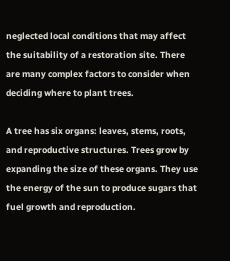neglected local conditions that may affect the suitability of a restoration site. There are many complex factors to consider when deciding where to plant trees.

A tree has six organs: leaves, stems, roots, and reproductive structures. Trees grow by expanding the size of these organs. They use the energy of the sun to produce sugars that fuel growth and reproduction.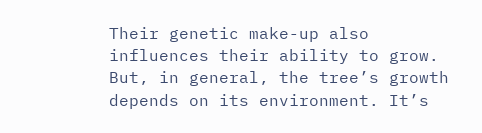Their genetic make-up also influences their ability to grow. But, in general, the tree’s growth depends on its environment. It’s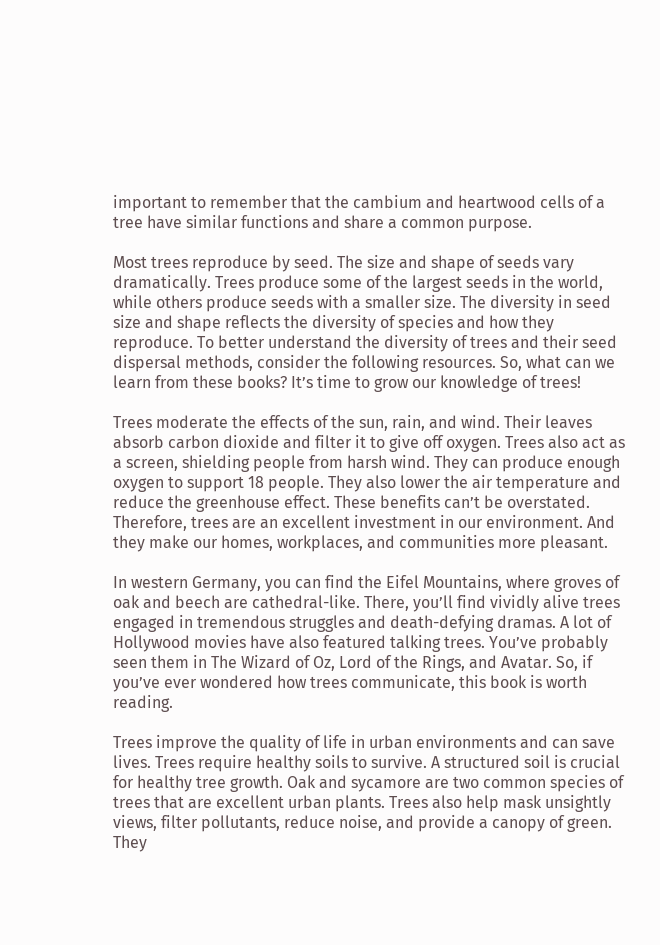important to remember that the cambium and heartwood cells of a tree have similar functions and share a common purpose.

Most trees reproduce by seed. The size and shape of seeds vary dramatically. Trees produce some of the largest seeds in the world, while others produce seeds with a smaller size. The diversity in seed size and shape reflects the diversity of species and how they reproduce. To better understand the diversity of trees and their seed dispersal methods, consider the following resources. So, what can we learn from these books? It’s time to grow our knowledge of trees!

Trees moderate the effects of the sun, rain, and wind. Their leaves absorb carbon dioxide and filter it to give off oxygen. Trees also act as a screen, shielding people from harsh wind. They can produce enough oxygen to support 18 people. They also lower the air temperature and reduce the greenhouse effect. These benefits can’t be overstated. Therefore, trees are an excellent investment in our environment. And they make our homes, workplaces, and communities more pleasant.

In western Germany, you can find the Eifel Mountains, where groves of oak and beech are cathedral-like. There, you’ll find vividly alive trees engaged in tremendous struggles and death-defying dramas. A lot of Hollywood movies have also featured talking trees. You’ve probably seen them in The Wizard of Oz, Lord of the Rings, and Avatar. So, if you’ve ever wondered how trees communicate, this book is worth reading.

Trees improve the quality of life in urban environments and can save lives. Trees require healthy soils to survive. A structured soil is crucial for healthy tree growth. Oak and sycamore are two common species of trees that are excellent urban plants. Trees also help mask unsightly views, filter pollutants, reduce noise, and provide a canopy of green. They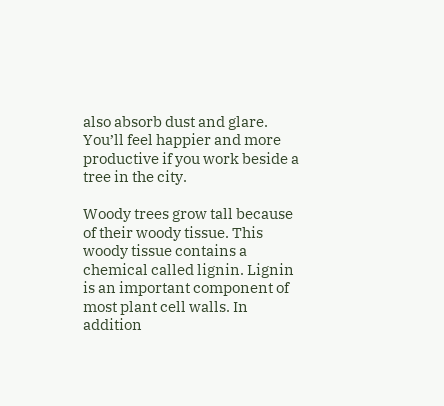also absorb dust and glare. You’ll feel happier and more productive if you work beside a tree in the city.

Woody trees grow tall because of their woody tissue. This woody tissue contains a chemical called lignin. Lignin is an important component of most plant cell walls. In addition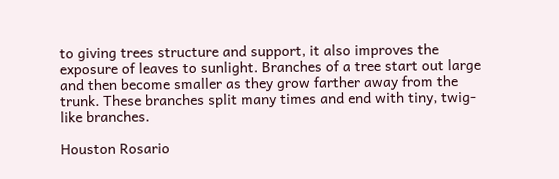to giving trees structure and support, it also improves the exposure of leaves to sunlight. Branches of a tree start out large and then become smaller as they grow farther away from the trunk. These branches split many times and end with tiny, twig-like branches.

Houston Rosario